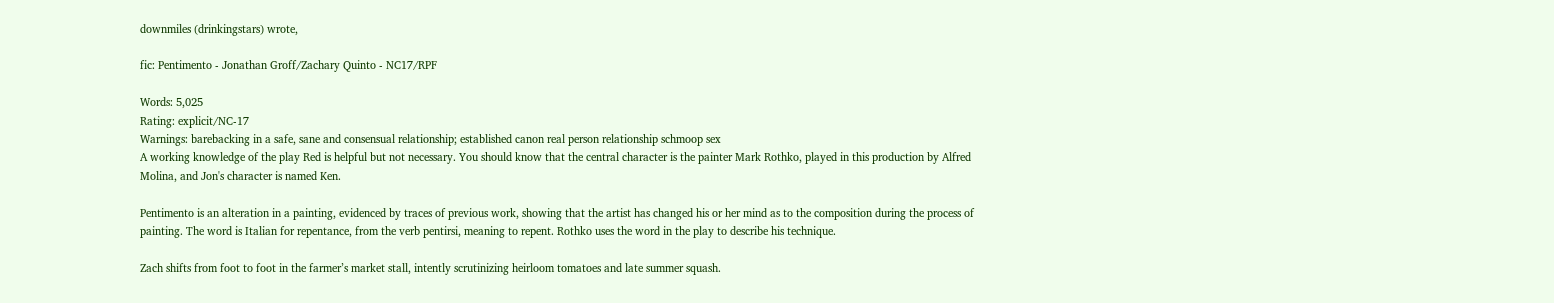downmiles (drinkingstars) wrote,

fic: Pentimento - Jonathan Groff/Zachary Quinto - NC17/RPF

Words: 5,025
Rating: explicit/NC-17
Warnings: barebacking in a safe, sane and consensual relationship; established canon real person relationship schmoop sex
A working knowledge of the play Red is helpful but not necessary. You should know that the central character is the painter Mark Rothko, played in this production by Alfred Molina, and Jon's character is named Ken.

Pentimento is an alteration in a painting, evidenced by traces of previous work, showing that the artist has changed his or her mind as to the composition during the process of painting. The word is Italian for repentance, from the verb pentirsi, meaning to repent. Rothko uses the word in the play to describe his technique.

Zach shifts from foot to foot in the farmer’s market stall, intently scrutinizing heirloom tomatoes and late summer squash.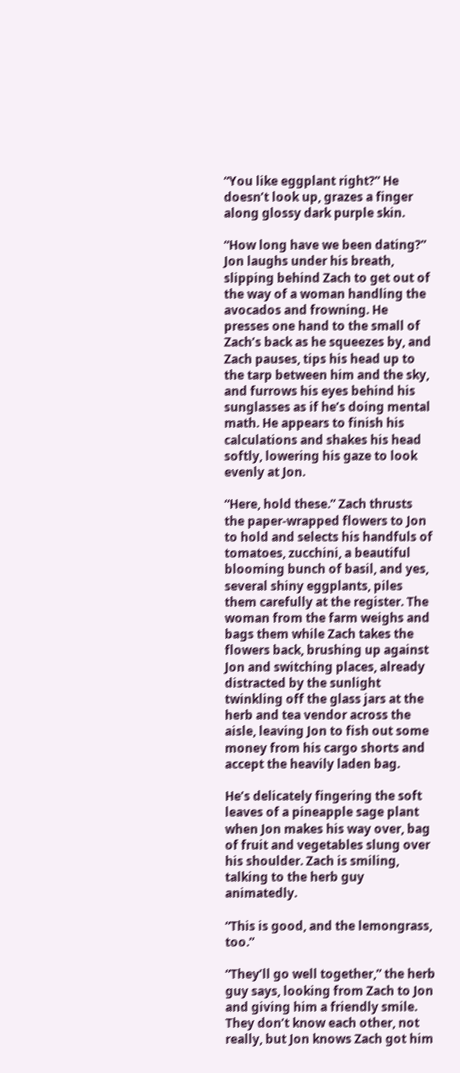“You like eggplant right?” He doesn’t look up, grazes a finger along glossy dark purple skin.

“How long have we been dating?” Jon laughs under his breath, slipping behind Zach to get out of the way of a woman handling the avocados and frowning. He presses one hand to the small of Zach’s back as he squeezes by, and Zach pauses, tips his head up to the tarp between him and the sky, and furrows his eyes behind his sunglasses as if he’s doing mental math. He appears to finish his calculations and shakes his head softly, lowering his gaze to look evenly at Jon.

“Here, hold these.” Zach thrusts the paper-wrapped flowers to Jon to hold and selects his handfuls of tomatoes, zucchini, a beautiful blooming bunch of basil, and yes, several shiny eggplants, piles them carefully at the register. The woman from the farm weighs and bags them while Zach takes the flowers back, brushing up against Jon and switching places, already distracted by the sunlight twinkling off the glass jars at the herb and tea vendor across the aisle, leaving Jon to fish out some money from his cargo shorts and accept the heavily laden bag.

He’s delicately fingering the soft leaves of a pineapple sage plant when Jon makes his way over, bag of fruit and vegetables slung over his shoulder. Zach is smiling, talking to the herb guy animatedly.

“This is good, and the lemongrass, too.”

“They’ll go well together,” the herb guy says, looking from Zach to Jon and giving him a friendly smile. They don’t know each other, not really, but Jon knows Zach got him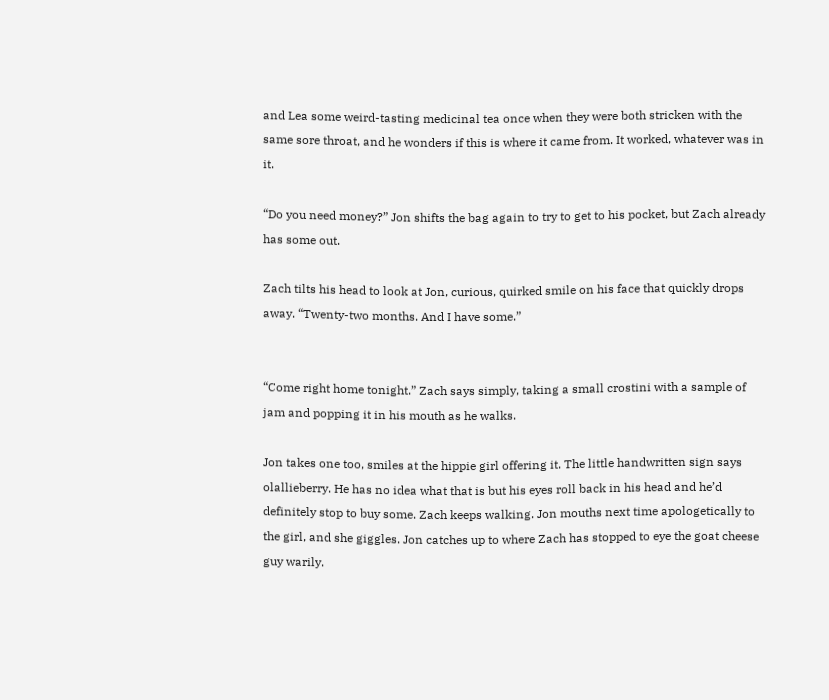and Lea some weird-tasting medicinal tea once when they were both stricken with the same sore throat, and he wonders if this is where it came from. It worked, whatever was in it.

“Do you need money?” Jon shifts the bag again to try to get to his pocket, but Zach already has some out.

Zach tilts his head to look at Jon, curious, quirked smile on his face that quickly drops away. “Twenty-two months. And I have some.”


“Come right home tonight.” Zach says simply, taking a small crostini with a sample of jam and popping it in his mouth as he walks.

Jon takes one too, smiles at the hippie girl offering it. The little handwritten sign says olallieberry. He has no idea what that is but his eyes roll back in his head and he’d definitely stop to buy some. Zach keeps walking. Jon mouths next time apologetically to the girl, and she giggles. Jon catches up to where Zach has stopped to eye the goat cheese guy warily.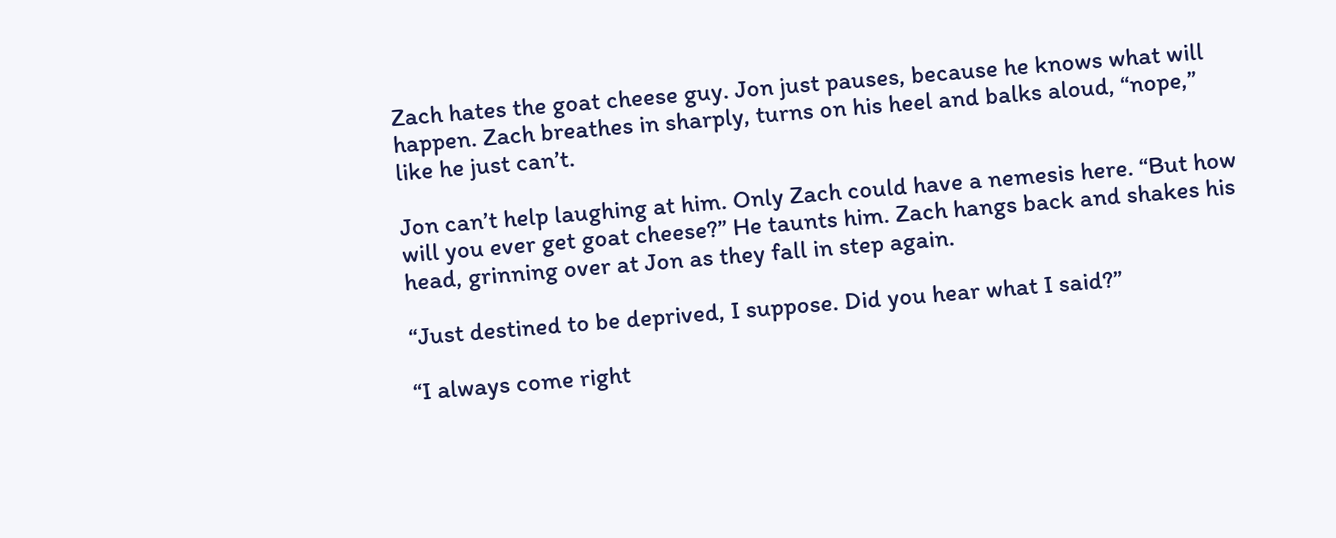Zach hates the goat cheese guy. Jon just pauses, because he knows what will happen. Zach breathes in sharply, turns on his heel and balks aloud, “nope,” like he just can’t.

Jon can’t help laughing at him. Only Zach could have a nemesis here. “But how will you ever get goat cheese?” He taunts him. Zach hangs back and shakes his head, grinning over at Jon as they fall in step again.

“Just destined to be deprived, I suppose. Did you hear what I said?”

“I always come right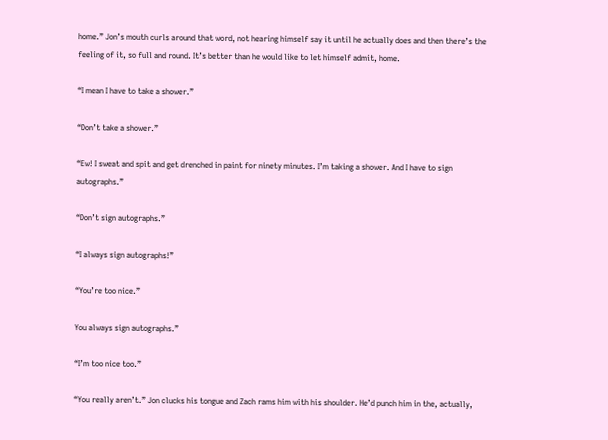home.” Jon’s mouth curls around that word, not hearing himself say it until he actually does and then there’s the feeling of it, so full and round. It’s better than he would like to let himself admit, home.

“I mean I have to take a shower.”

“Don’t take a shower.”

“Ew! I sweat and spit and get drenched in paint for ninety minutes. I’m taking a shower. And I have to sign autographs.”

“Don’t sign autographs.”

“I always sign autographs!”

“You’re too nice.”

You always sign autographs.”

“I’m too nice too.”

“You really aren’t.” Jon clucks his tongue and Zach rams him with his shoulder. He’d punch him in the, actually,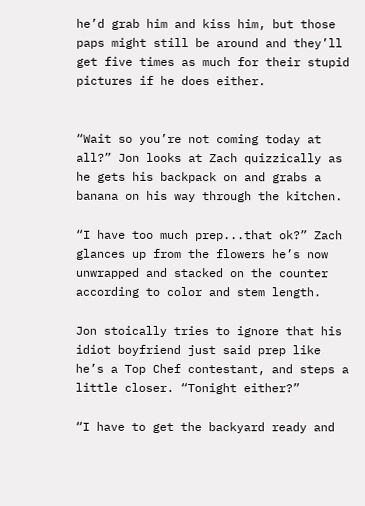he’d grab him and kiss him, but those paps might still be around and they’ll get five times as much for their stupid pictures if he does either.


“Wait so you’re not coming today at all?” Jon looks at Zach quizzically as he gets his backpack on and grabs a banana on his way through the kitchen.

“I have too much prep...that ok?” Zach glances up from the flowers he’s now unwrapped and stacked on the counter according to color and stem length.

Jon stoically tries to ignore that his idiot boyfriend just said prep like he’s a Top Chef contestant, and steps a little closer. “Tonight either?”

“I have to get the backyard ready and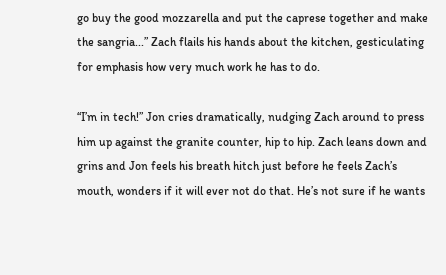go buy the good mozzarella and put the caprese together and make the sangria...” Zach flails his hands about the kitchen, gesticulating for emphasis how very much work he has to do.

“I’m in tech!” Jon cries dramatically, nudging Zach around to press him up against the granite counter, hip to hip. Zach leans down and grins and Jon feels his breath hitch just before he feels Zach’s mouth, wonders if it will ever not do that. He’s not sure if he wants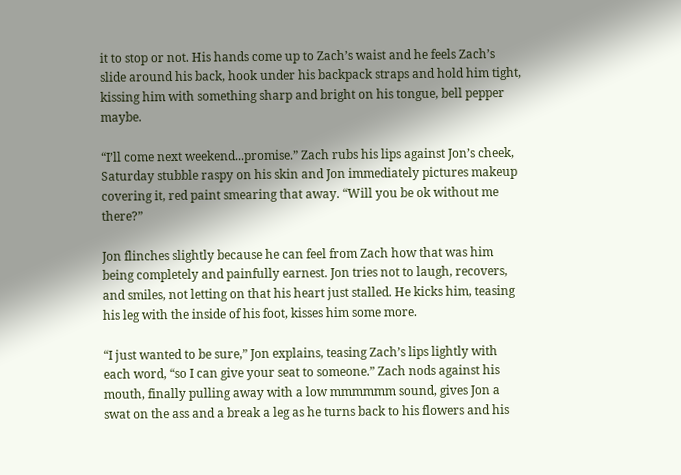it to stop or not. His hands come up to Zach’s waist and he feels Zach’s slide around his back, hook under his backpack straps and hold him tight, kissing him with something sharp and bright on his tongue, bell pepper maybe.

“I’ll come next weekend...promise.” Zach rubs his lips against Jon’s cheek, Saturday stubble raspy on his skin and Jon immediately pictures makeup covering it, red paint smearing that away. “Will you be ok without me there?”

Jon flinches slightly because he can feel from Zach how that was him being completely and painfully earnest. Jon tries not to laugh, recovers, and smiles, not letting on that his heart just stalled. He kicks him, teasing his leg with the inside of his foot, kisses him some more.

“I just wanted to be sure,” Jon explains, teasing Zach’s lips lightly with each word, “so I can give your seat to someone.” Zach nods against his mouth, finally pulling away with a low mmmmmm sound, gives Jon a swat on the ass and a break a leg as he turns back to his flowers and his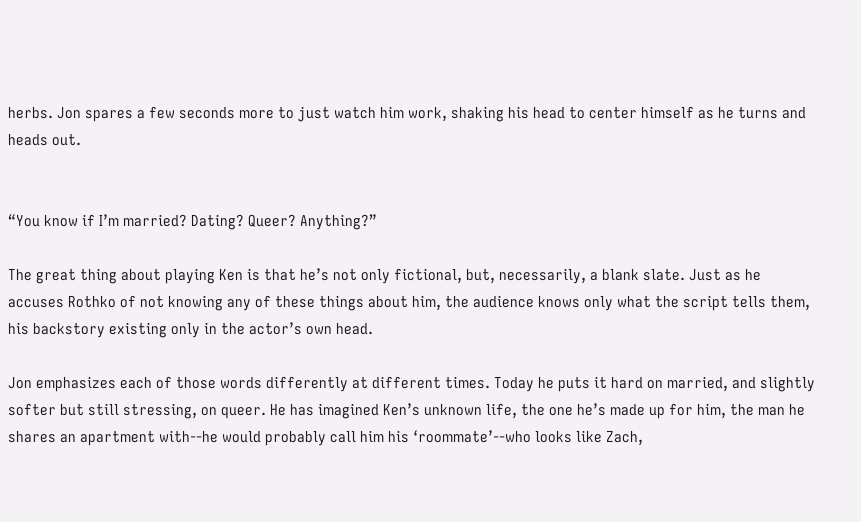herbs. Jon spares a few seconds more to just watch him work, shaking his head to center himself as he turns and heads out.


“You know if I’m married? Dating? Queer? Anything?”

The great thing about playing Ken is that he’s not only fictional, but, necessarily, a blank slate. Just as he accuses Rothko of not knowing any of these things about him, the audience knows only what the script tells them, his backstory existing only in the actor’s own head.

Jon emphasizes each of those words differently at different times. Today he puts it hard on married, and slightly softer but still stressing, on queer. He has imagined Ken’s unknown life, the one he’s made up for him, the man he shares an apartment with--he would probably call him his ‘roommate’--who looks like Zach,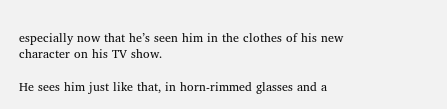especially now that he’s seen him in the clothes of his new character on his TV show.

He sees him just like that, in horn-rimmed glasses and a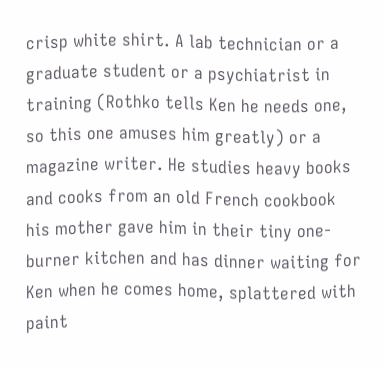crisp white shirt. A lab technician or a graduate student or a psychiatrist in training (Rothko tells Ken he needs one, so this one amuses him greatly) or a magazine writer. He studies heavy books and cooks from an old French cookbook his mother gave him in their tiny one-burner kitchen and has dinner waiting for Ken when he comes home, splattered with paint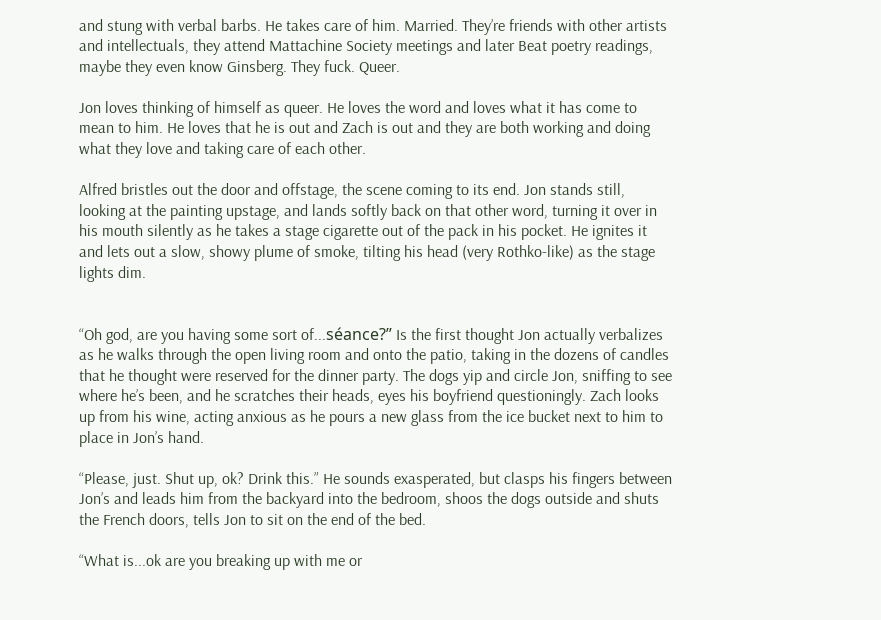and stung with verbal barbs. He takes care of him. Married. They’re friends with other artists and intellectuals, they attend Mattachine Society meetings and later Beat poetry readings, maybe they even know Ginsberg. They fuck. Queer.

Jon loves thinking of himself as queer. He loves the word and loves what it has come to mean to him. He loves that he is out and Zach is out and they are both working and doing what they love and taking care of each other.

Alfred bristles out the door and offstage, the scene coming to its end. Jon stands still, looking at the painting upstage, and lands softly back on that other word, turning it over in his mouth silently as he takes a stage cigarette out of the pack in his pocket. He ignites it and lets out a slow, showy plume of smoke, tilting his head (very Rothko-like) as the stage lights dim.


“Oh god, are you having some sort of...séance?” Is the first thought Jon actually verbalizes as he walks through the open living room and onto the patio, taking in the dozens of candles that he thought were reserved for the dinner party. The dogs yip and circle Jon, sniffing to see where he’s been, and he scratches their heads, eyes his boyfriend questioningly. Zach looks up from his wine, acting anxious as he pours a new glass from the ice bucket next to him to place in Jon’s hand.

“Please, just. Shut up, ok? Drink this.” He sounds exasperated, but clasps his fingers between Jon’s and leads him from the backyard into the bedroom, shoos the dogs outside and shuts the French doors, tells Jon to sit on the end of the bed.

“What is...ok are you breaking up with me or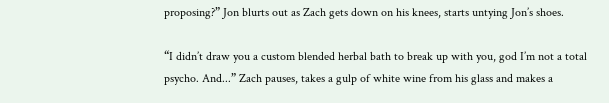proposing?” Jon blurts out as Zach gets down on his knees, starts untying Jon’s shoes.

“I didn’t draw you a custom blended herbal bath to break up with you, god I’m not a total psycho. And...” Zach pauses, takes a gulp of white wine from his glass and makes a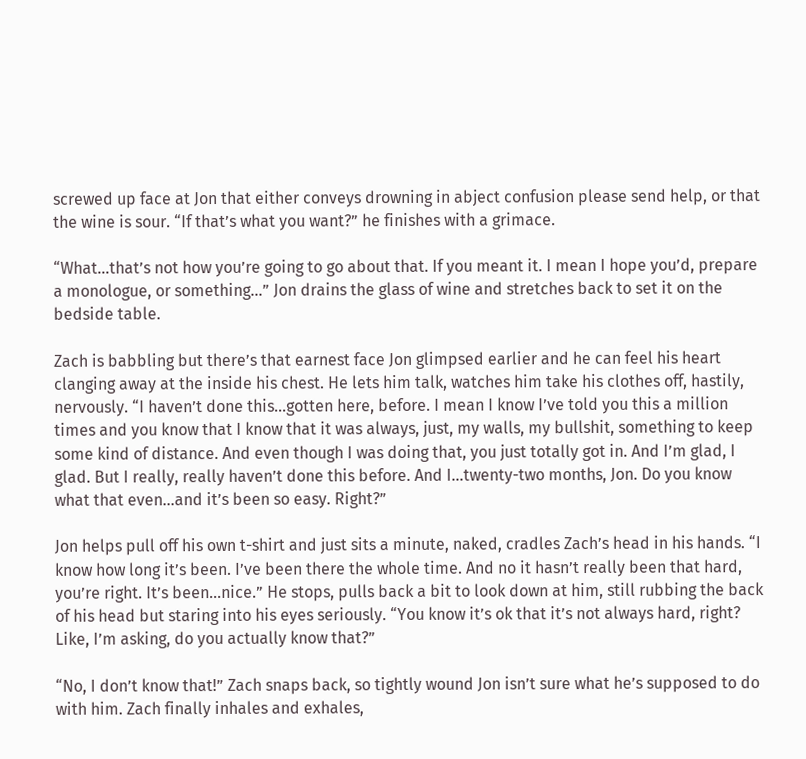screwed up face at Jon that either conveys drowning in abject confusion please send help, or that the wine is sour. “If that’s what you want?” he finishes with a grimace.

“What...that’s not how you’re going to go about that. If you meant it. I mean I hope you’d, prepare a monologue, or something...” Jon drains the glass of wine and stretches back to set it on the bedside table.

Zach is babbling but there’s that earnest face Jon glimpsed earlier and he can feel his heart clanging away at the inside his chest. He lets him talk, watches him take his clothes off, hastily, nervously. “I haven’t done this...gotten here, before. I mean I know I’ve told you this a million times and you know that I know that it was always, just, my walls, my bullshit, something to keep some kind of distance. And even though I was doing that, you just totally got in. And I’m glad, I glad. But I really, really haven’t done this before. And I...twenty-two months, Jon. Do you know what that even...and it’s been so easy. Right?”

Jon helps pull off his own t-shirt and just sits a minute, naked, cradles Zach’s head in his hands. “I know how long it’s been. I’ve been there the whole time. And no it hasn’t really been that hard, you’re right. It’s been...nice.” He stops, pulls back a bit to look down at him, still rubbing the back of his head but staring into his eyes seriously. “You know it’s ok that it’s not always hard, right? Like, I’m asking, do you actually know that?”

“No, I don’t know that!” Zach snaps back, so tightly wound Jon isn’t sure what he’s supposed to do with him. Zach finally inhales and exhales,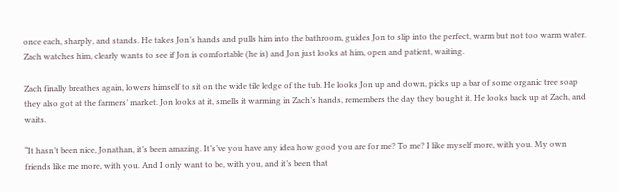once each, sharply, and stands. He takes Jon’s hands and pulls him into the bathroom, guides Jon to slip into the perfect, warm but not too warm water. Zach watches him, clearly wants to see if Jon is comfortable (he is) and Jon just looks at him, open and patient, waiting.

Zach finally breathes again, lowers himself to sit on the wide tile ledge of the tub. He looks Jon up and down, picks up a bar of some organic tree soap they also got at the farmers’ market. Jon looks at it, smells it warming in Zach’s hands, remembers the day they bought it. He looks back up at Zach, and waits.

“It hasn’t been nice, Jonathan, it’s been amazing. It’s’ve you have any idea how good you are for me? To me? I like myself more, with you. My own friends like me more, with you. And I only want to be, with you, and it’s been that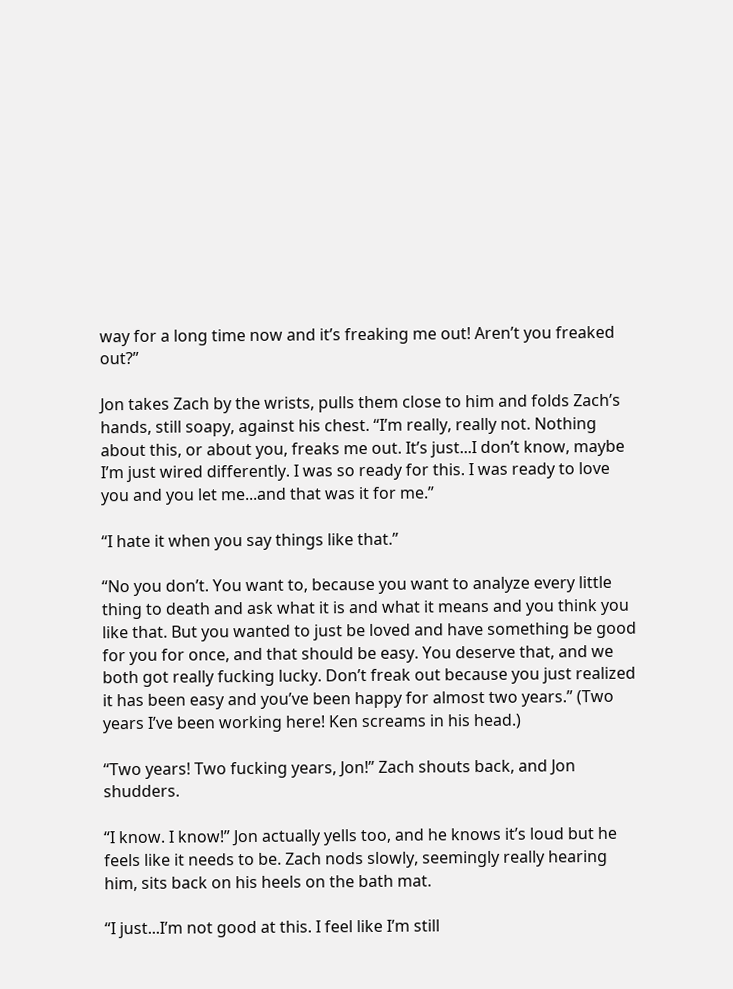way for a long time now and it’s freaking me out! Aren’t you freaked out?”

Jon takes Zach by the wrists, pulls them close to him and folds Zach’s hands, still soapy, against his chest. “I’m really, really not. Nothing about this, or about you, freaks me out. It’s just...I don’t know, maybe I’m just wired differently. I was so ready for this. I was ready to love you and you let me...and that was it for me.”

“I hate it when you say things like that.”

“No you don’t. You want to, because you want to analyze every little thing to death and ask what it is and what it means and you think you like that. But you wanted to just be loved and have something be good for you for once, and that should be easy. You deserve that, and we both got really fucking lucky. Don’t freak out because you just realized it has been easy and you’ve been happy for almost two years.” (Two years I’ve been working here! Ken screams in his head.)

“Two years! Two fucking years, Jon!” Zach shouts back, and Jon shudders.

“I know. I know!” Jon actually yells too, and he knows it’s loud but he feels like it needs to be. Zach nods slowly, seemingly really hearing him, sits back on his heels on the bath mat.

“I just...I’m not good at this. I feel like I’m still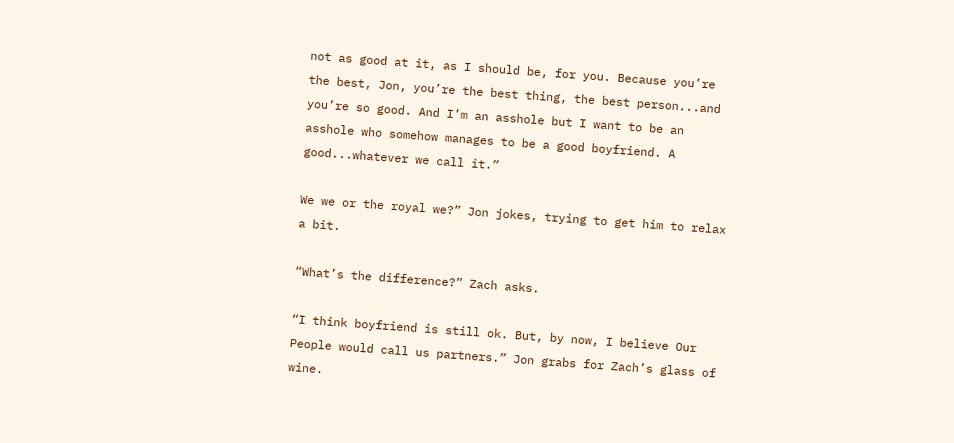not as good at it, as I should be, for you. Because you’re the best, Jon, you’re the best thing, the best person...and you’re so good. And I’m an asshole but I want to be an asshole who somehow manages to be a good boyfriend. A good...whatever we call it.”

We we or the royal we?” Jon jokes, trying to get him to relax a bit.

“What’s the difference?” Zach asks.

“I think boyfriend is still ok. But, by now, I believe Our People would call us partners.” Jon grabs for Zach’s glass of wine.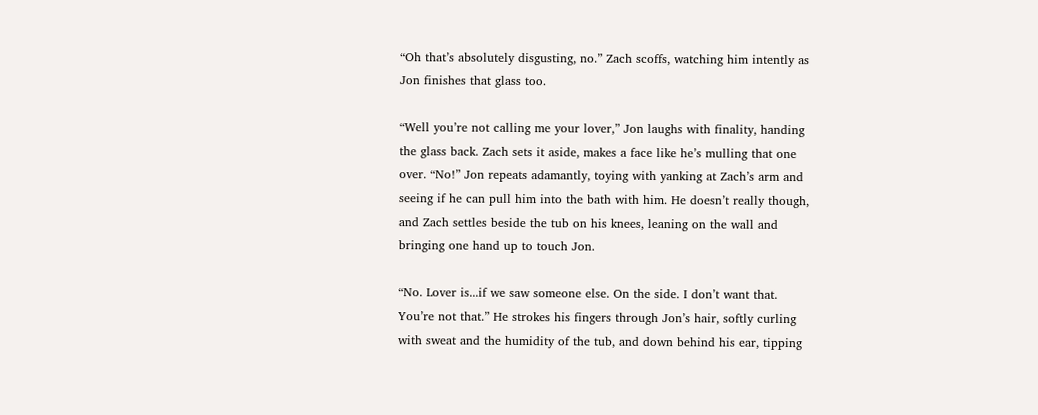“Oh that’s absolutely disgusting, no.” Zach scoffs, watching him intently as Jon finishes that glass too.

“Well you’re not calling me your lover,” Jon laughs with finality, handing the glass back. Zach sets it aside, makes a face like he’s mulling that one over. “No!” Jon repeats adamantly, toying with yanking at Zach’s arm and seeing if he can pull him into the bath with him. He doesn’t really though, and Zach settles beside the tub on his knees, leaning on the wall and bringing one hand up to touch Jon.

“No. Lover is...if we saw someone else. On the side. I don’t want that. You’re not that.” He strokes his fingers through Jon’s hair, softly curling with sweat and the humidity of the tub, and down behind his ear, tipping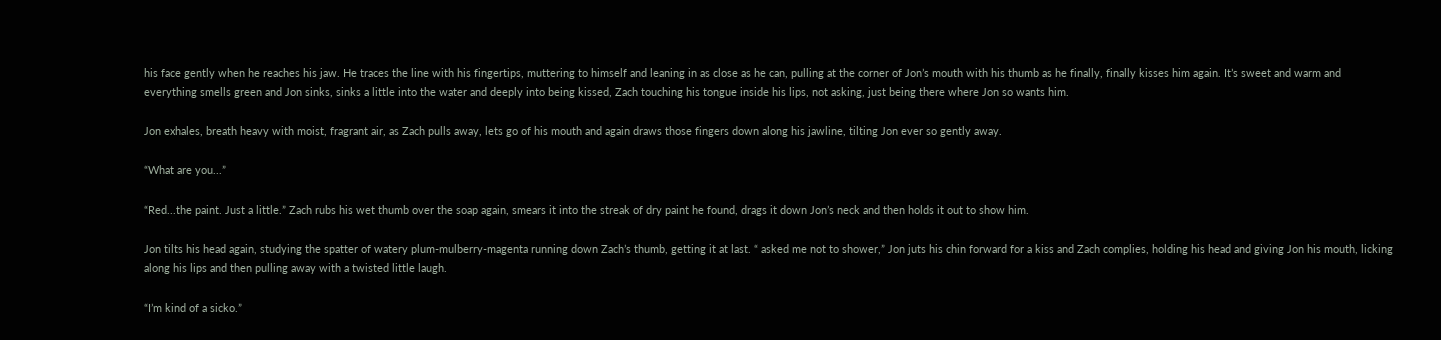his face gently when he reaches his jaw. He traces the line with his fingertips, muttering to himself and leaning in as close as he can, pulling at the corner of Jon’s mouth with his thumb as he finally, finally kisses him again. It’s sweet and warm and everything smells green and Jon sinks, sinks a little into the water and deeply into being kissed, Zach touching his tongue inside his lips, not asking, just being there where Jon so wants him.

Jon exhales, breath heavy with moist, fragrant air, as Zach pulls away, lets go of his mouth and again draws those fingers down along his jawline, tilting Jon ever so gently away.

“What are you...”

“Red...the paint. Just a little.” Zach rubs his wet thumb over the soap again, smears it into the streak of dry paint he found, drags it down Jon’s neck and then holds it out to show him.

Jon tilts his head again, studying the spatter of watery plum-mulberry-magenta running down Zach’s thumb, getting it at last. “ asked me not to shower,” Jon juts his chin forward for a kiss and Zach complies, holding his head and giving Jon his mouth, licking along his lips and then pulling away with a twisted little laugh.

“I’m kind of a sicko.”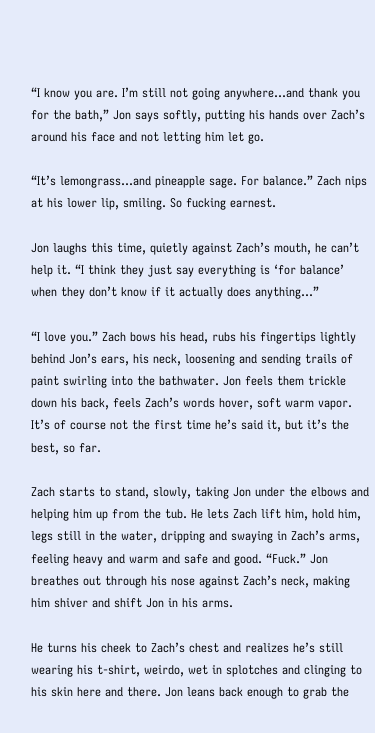“I know you are. I’m still not going anywhere...and thank you for the bath,” Jon says softly, putting his hands over Zach’s around his face and not letting him let go.

“It’s lemongrass...and pineapple sage. For balance.” Zach nips at his lower lip, smiling. So fucking earnest.

Jon laughs this time, quietly against Zach’s mouth, he can’t help it. “I think they just say everything is ‘for balance’ when they don’t know if it actually does anything...”

“I love you.” Zach bows his head, rubs his fingertips lightly behind Jon’s ears, his neck, loosening and sending trails of paint swirling into the bathwater. Jon feels them trickle down his back, feels Zach’s words hover, soft warm vapor. It’s of course not the first time he’s said it, but it’s the best, so far.

Zach starts to stand, slowly, taking Jon under the elbows and helping him up from the tub. He lets Zach lift him, hold him, legs still in the water, dripping and swaying in Zach’s arms, feeling heavy and warm and safe and good. “Fuck.” Jon breathes out through his nose against Zach’s neck, making him shiver and shift Jon in his arms.

He turns his cheek to Zach’s chest and realizes he’s still wearing his t-shirt, weirdo, wet in splotches and clinging to his skin here and there. Jon leans back enough to grab the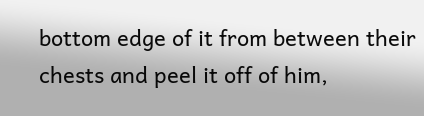bottom edge of it from between their chests and peel it off of him,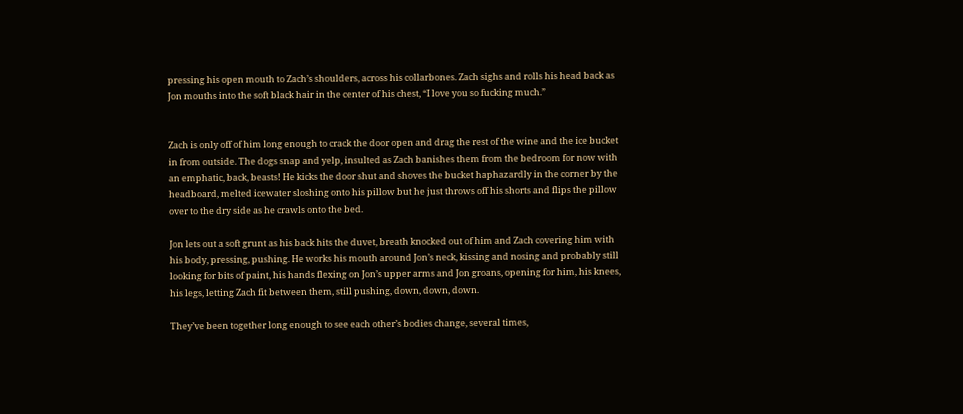pressing his open mouth to Zach’s shoulders, across his collarbones. Zach sighs and rolls his head back as Jon mouths into the soft black hair in the center of his chest, “I love you so fucking much.”


Zach is only off of him long enough to crack the door open and drag the rest of the wine and the ice bucket in from outside. The dogs snap and yelp, insulted as Zach banishes them from the bedroom for now with an emphatic, back, beasts! He kicks the door shut and shoves the bucket haphazardly in the corner by the headboard, melted icewater sloshing onto his pillow but he just throws off his shorts and flips the pillow over to the dry side as he crawls onto the bed.

Jon lets out a soft grunt as his back hits the duvet, breath knocked out of him and Zach covering him with his body, pressing, pushing. He works his mouth around Jon’s neck, kissing and nosing and probably still looking for bits of paint, his hands flexing on Jon’s upper arms and Jon groans, opening for him, his knees, his legs, letting Zach fit between them, still pushing, down, down, down.

They’ve been together long enough to see each other’s bodies change, several times,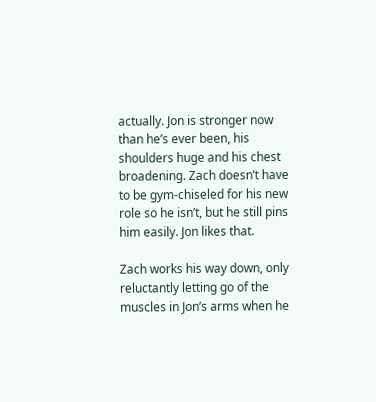actually. Jon is stronger now than he’s ever been, his shoulders huge and his chest broadening. Zach doesn’t have to be gym-chiseled for his new role so he isn’t, but he still pins him easily. Jon likes that.

Zach works his way down, only reluctantly letting go of the muscles in Jon’s arms when he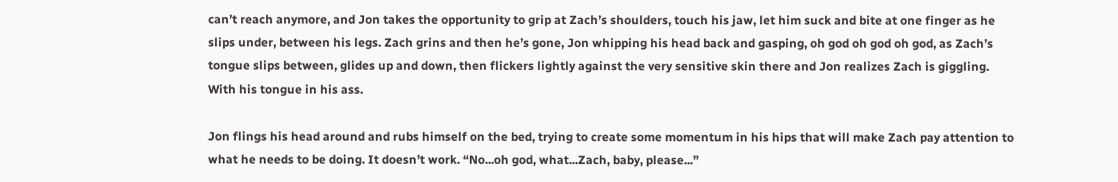can’t reach anymore, and Jon takes the opportunity to grip at Zach’s shoulders, touch his jaw, let him suck and bite at one finger as he slips under, between his legs. Zach grins and then he’s gone, Jon whipping his head back and gasping, oh god oh god oh god, as Zach’s tongue slips between, glides up and down, then flickers lightly against the very sensitive skin there and Jon realizes Zach is giggling. With his tongue in his ass.

Jon flings his head around and rubs himself on the bed, trying to create some momentum in his hips that will make Zach pay attention to what he needs to be doing. It doesn’t work. “No...oh god, what...Zach, baby, please...”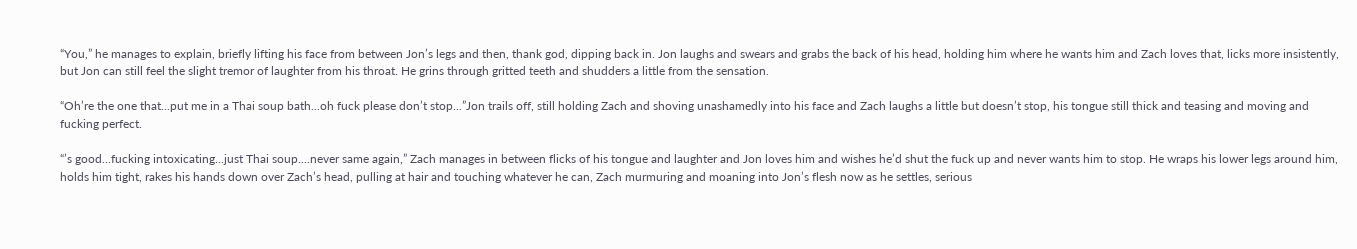“You,” he manages to explain, briefly lifting his face from between Jon’s legs and then, thank god, dipping back in. Jon laughs and swears and grabs the back of his head, holding him where he wants him and Zach loves that, licks more insistently, but Jon can still feel the slight tremor of laughter from his throat. He grins through gritted teeth and shudders a little from the sensation.

“Oh’re the one that...put me in a Thai soup bath...oh fuck please don’t stop...”Jon trails off, still holding Zach and shoving unashamedly into his face and Zach laughs a little but doesn’t stop, his tongue still thick and teasing and moving and fucking perfect.

“’s good...fucking intoxicating...just Thai soup....never same again,” Zach manages in between flicks of his tongue and laughter and Jon loves him and wishes he’d shut the fuck up and never wants him to stop. He wraps his lower legs around him, holds him tight, rakes his hands down over Zach’s head, pulling at hair and touching whatever he can, Zach murmuring and moaning into Jon’s flesh now as he settles, serious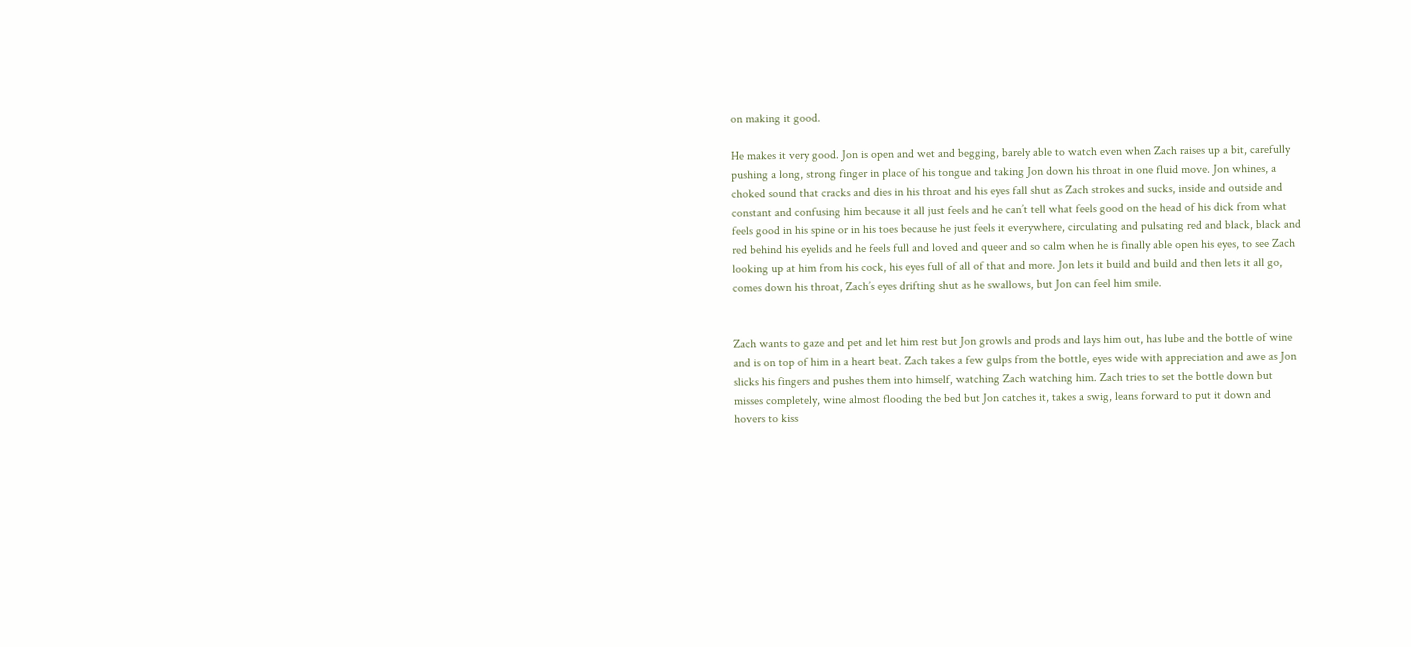on making it good.

He makes it very good. Jon is open and wet and begging, barely able to watch even when Zach raises up a bit, carefully pushing a long, strong finger in place of his tongue and taking Jon down his throat in one fluid move. Jon whines, a choked sound that cracks and dies in his throat and his eyes fall shut as Zach strokes and sucks, inside and outside and constant and confusing him because it all just feels and he can’t tell what feels good on the head of his dick from what feels good in his spine or in his toes because he just feels it everywhere, circulating and pulsating red and black, black and red behind his eyelids and he feels full and loved and queer and so calm when he is finally able open his eyes, to see Zach looking up at him from his cock, his eyes full of all of that and more. Jon lets it build and build and then lets it all go, comes down his throat, Zach’s eyes drifting shut as he swallows, but Jon can feel him smile.


Zach wants to gaze and pet and let him rest but Jon growls and prods and lays him out, has lube and the bottle of wine and is on top of him in a heart beat. Zach takes a few gulps from the bottle, eyes wide with appreciation and awe as Jon slicks his fingers and pushes them into himself, watching Zach watching him. Zach tries to set the bottle down but misses completely, wine almost flooding the bed but Jon catches it, takes a swig, leans forward to put it down and hovers to kiss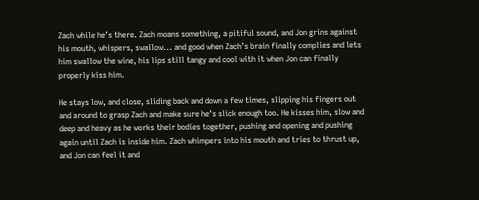Zach while he’s there. Zach moans something, a pitiful sound, and Jon grins against his mouth, whispers, swallow... and good when Zach’s brain finally complies and lets him swallow the wine, his lips still tangy and cool with it when Jon can finally properly kiss him.

He stays low, and close, sliding back and down a few times, slipping his fingers out and around to grasp Zach and make sure he’s slick enough too. He kisses him, slow and deep and heavy as he works their bodies together, pushing and opening and pushing again until Zach is inside him. Zach whimpers into his mouth and tries to thrust up, and Jon can feel it and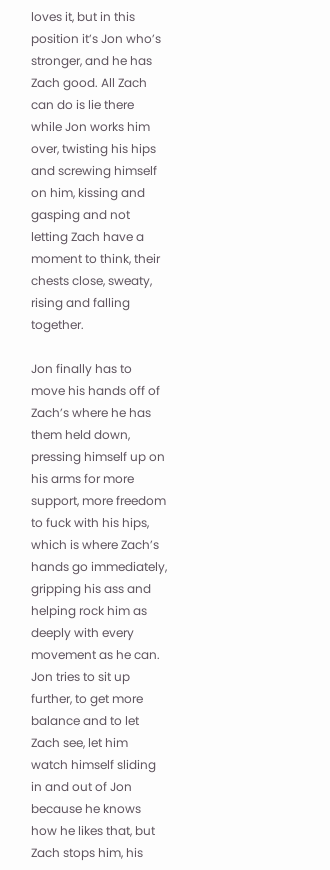loves it, but in this position it’s Jon who’s stronger, and he has Zach good. All Zach can do is lie there while Jon works him over, twisting his hips and screwing himself on him, kissing and gasping and not letting Zach have a moment to think, their chests close, sweaty, rising and falling together.

Jon finally has to move his hands off of Zach’s where he has them held down, pressing himself up on his arms for more support, more freedom to fuck with his hips, which is where Zach’s hands go immediately, gripping his ass and helping rock him as deeply with every movement as he can. Jon tries to sit up further, to get more balance and to let Zach see, let him watch himself sliding in and out of Jon because he knows how he likes that, but Zach stops him, his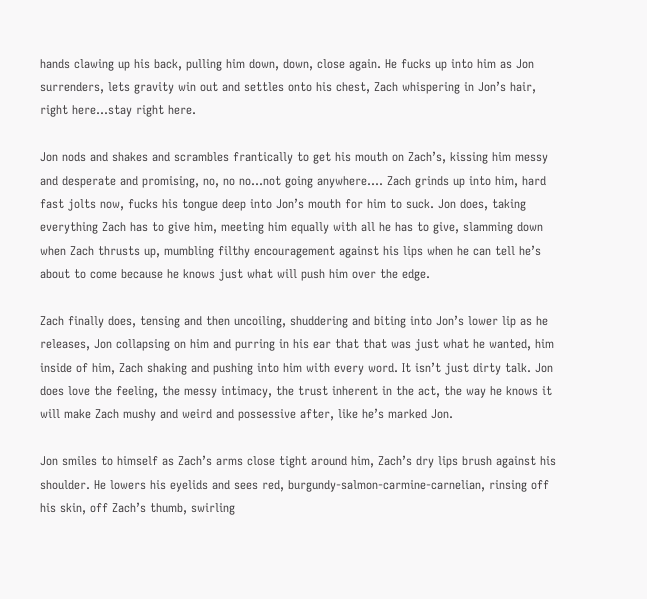hands clawing up his back, pulling him down, down, close again. He fucks up into him as Jon surrenders, lets gravity win out and settles onto his chest, Zach whispering in Jon’s hair, right here...stay right here.

Jon nods and shakes and scrambles frantically to get his mouth on Zach’s, kissing him messy and desperate and promising, no, no no...not going anywhere.... Zach grinds up into him, hard fast jolts now, fucks his tongue deep into Jon’s mouth for him to suck. Jon does, taking everything Zach has to give him, meeting him equally with all he has to give, slamming down when Zach thrusts up, mumbling filthy encouragement against his lips when he can tell he’s about to come because he knows just what will push him over the edge.

Zach finally does, tensing and then uncoiling, shuddering and biting into Jon’s lower lip as he releases, Jon collapsing on him and purring in his ear that that was just what he wanted, him inside of him, Zach shaking and pushing into him with every word. It isn’t just dirty talk. Jon does love the feeling, the messy intimacy, the trust inherent in the act, the way he knows it will make Zach mushy and weird and possessive after, like he’s marked Jon.

Jon smiles to himself as Zach’s arms close tight around him, Zach’s dry lips brush against his shoulder. He lowers his eyelids and sees red, burgundy-salmon-carmine-carnelian, rinsing off his skin, off Zach’s thumb, swirling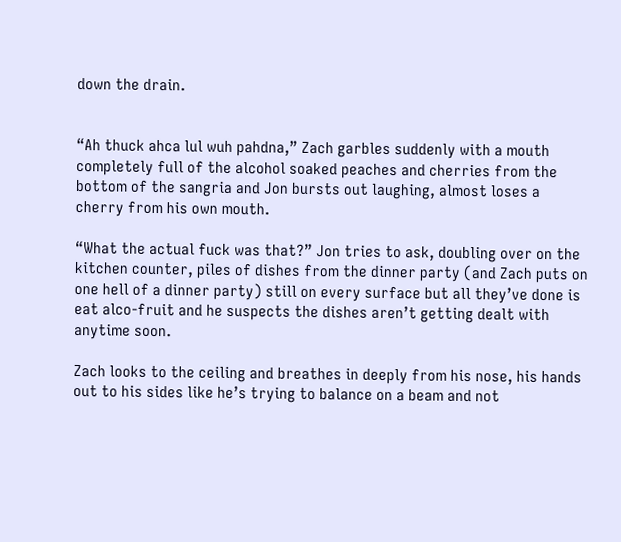down the drain.


“Ah thuck ahca lul wuh pahdna,” Zach garbles suddenly with a mouth completely full of the alcohol soaked peaches and cherries from the bottom of the sangria and Jon bursts out laughing, almost loses a cherry from his own mouth.

“What the actual fuck was that?” Jon tries to ask, doubling over on the kitchen counter, piles of dishes from the dinner party (and Zach puts on one hell of a dinner party) still on every surface but all they’ve done is eat alco-fruit and he suspects the dishes aren’t getting dealt with anytime soon.

Zach looks to the ceiling and breathes in deeply from his nose, his hands out to his sides like he’s trying to balance on a beam and not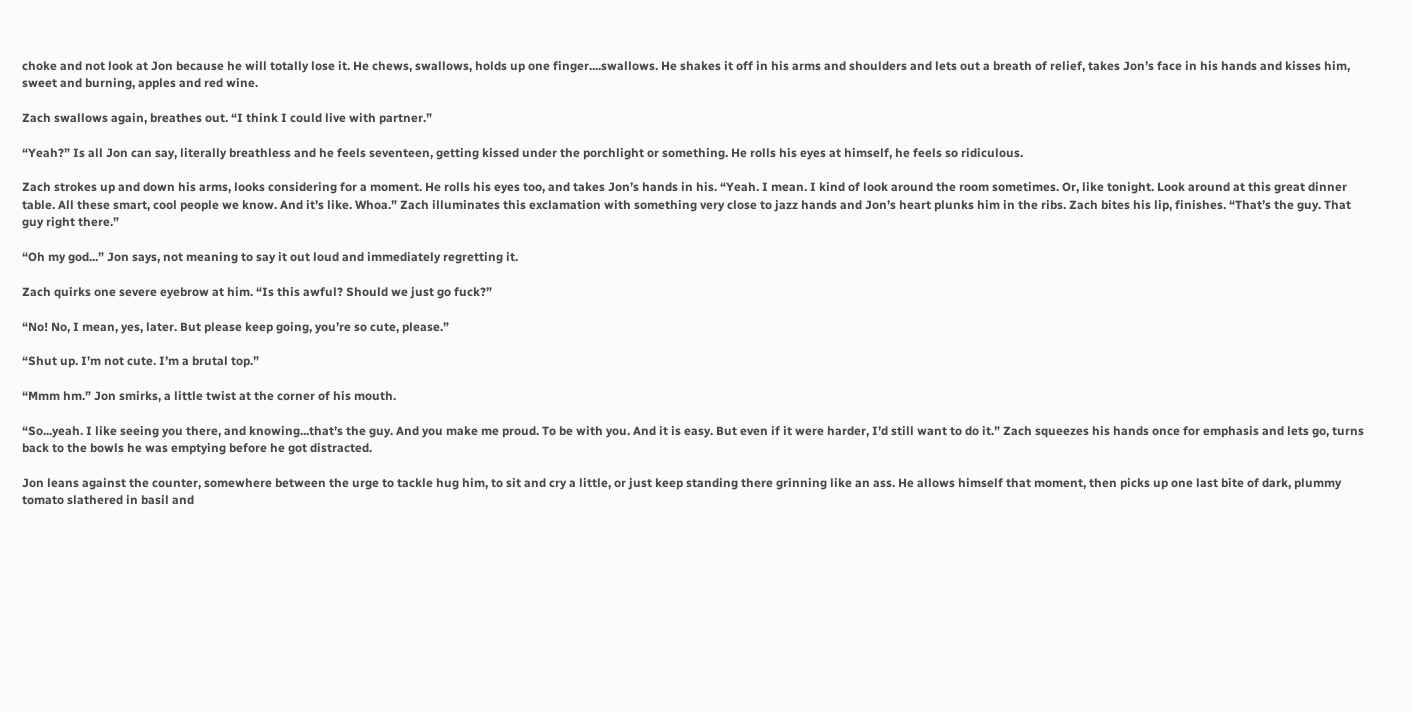choke and not look at Jon because he will totally lose it. He chews, swallows, holds up one finger....swallows. He shakes it off in his arms and shoulders and lets out a breath of relief, takes Jon’s face in his hands and kisses him, sweet and burning, apples and red wine.

Zach swallows again, breathes out. “I think I could live with partner.”

“Yeah?” Is all Jon can say, literally breathless and he feels seventeen, getting kissed under the porchlight or something. He rolls his eyes at himself, he feels so ridiculous.

Zach strokes up and down his arms, looks considering for a moment. He rolls his eyes too, and takes Jon’s hands in his. “Yeah. I mean. I kind of look around the room sometimes. Or, like tonight. Look around at this great dinner table. All these smart, cool people we know. And it’s like. Whoa.” Zach illuminates this exclamation with something very close to jazz hands and Jon’s heart plunks him in the ribs. Zach bites his lip, finishes. “That’s the guy. That guy right there.”

“Oh my god...” Jon says, not meaning to say it out loud and immediately regretting it.

Zach quirks one severe eyebrow at him. “Is this awful? Should we just go fuck?”

“No! No, I mean, yes, later. But please keep going, you’re so cute, please.”

“Shut up. I’m not cute. I’m a brutal top.”

“Mmm hm.” Jon smirks, a little twist at the corner of his mouth.

“So...yeah. I like seeing you there, and knowing...that’s the guy. And you make me proud. To be with you. And it is easy. But even if it were harder, I’d still want to do it.” Zach squeezes his hands once for emphasis and lets go, turns back to the bowls he was emptying before he got distracted.

Jon leans against the counter, somewhere between the urge to tackle hug him, to sit and cry a little, or just keep standing there grinning like an ass. He allows himself that moment, then picks up one last bite of dark, plummy tomato slathered in basil and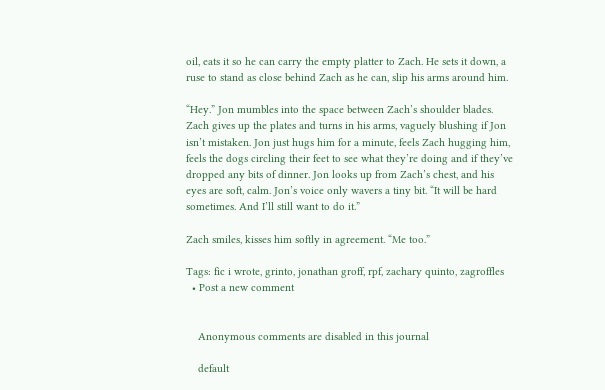oil, eats it so he can carry the empty platter to Zach. He sets it down, a ruse to stand as close behind Zach as he can, slip his arms around him.

“Hey.” Jon mumbles into the space between Zach’s shoulder blades. Zach gives up the plates and turns in his arms, vaguely blushing if Jon isn’t mistaken. Jon just hugs him for a minute, feels Zach hugging him, feels the dogs circling their feet to see what they’re doing and if they’ve dropped any bits of dinner. Jon looks up from Zach’s chest, and his eyes are soft, calm. Jon’s voice only wavers a tiny bit. “It will be hard sometimes. And I’ll still want to do it.”

Zach smiles, kisses him softly in agreement. “Me too.”

Tags: fic i wrote, grinto, jonathan groff, rpf, zachary quinto, zagroffles
  • Post a new comment


    Anonymous comments are disabled in this journal

    default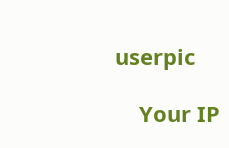userpic

    Your IP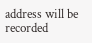address will be recorded